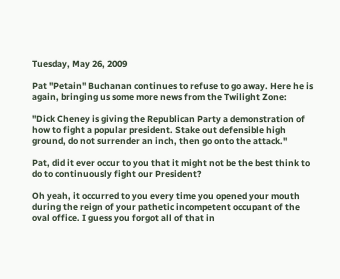Tuesday, May 26, 2009

Pat "Petain" Buchanan continues to refuse to go away. Here he is again, bringing us some more news from the Twilight Zone:

"Dick Cheney is giving the Republican Party a demonstration of how to fight a popular president. Stake out defensible high ground, do not surrender an inch, then go onto the attack."

Pat, did it ever occur to you that it might not be the best think to do to continuously fight our President?

Oh yeah, it occurred to you every time you opened your mouth during the reign of your pathetic incompetent occupant of the oval office. I guess you forgot all of that in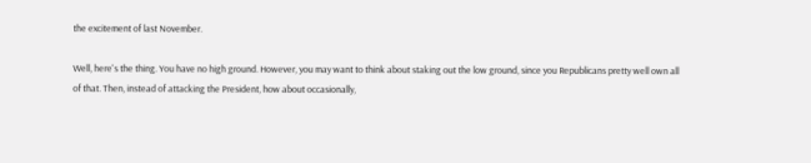the excitement of last November.

Well, here's the thing. You have no high ground. However, you may want to think about staking out the low ground, since you Republicans pretty well own all of that. Then, instead of attacking the President, how about occasionally,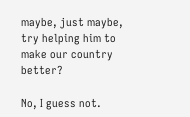maybe, just maybe, try helping him to make our country better?

No, I guess not.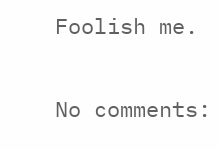Foolish me.

No comments: